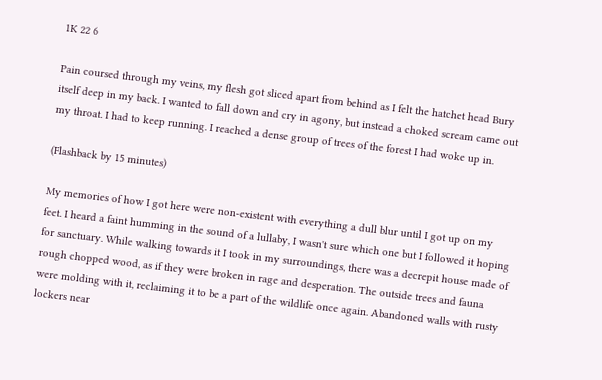1K 22 6

Pain coursed through my veins, my flesh got sliced apart from behind as I felt the hatchet head Bury itself deep in my back. I wanted to fall down and cry in agony, but instead a choked scream came out my throat. I had to keep running. I reached a dense group of trees of the forest I had woke up in.

(Flashback by 15 minutes)

My memories of how I got here were non-existent with everything a dull blur until I got up on my feet. I heard a faint humming in the sound of a lullaby, I wasn't sure which one but I followed it hoping for sanctuary. While walking towards it I took in my surroundings, there was a decrepit house made of rough chopped wood, as if they were broken in rage and desperation. The outside trees and fauna were molding with it, reclaiming it to be a part of the wildlife once again. Abandoned walls with rusty lockers near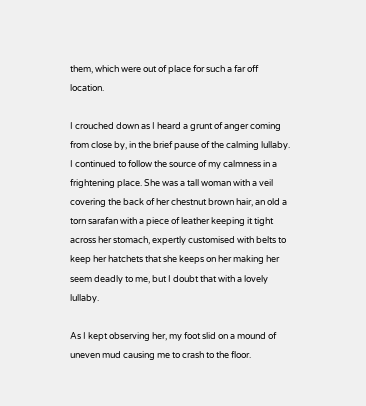them, which were out of place for such a far off location.

I crouched down as I heard a grunt of anger coming from close by, in the brief pause of the calming lullaby. I continued to follow the source of my calmness in a frightening place. She was a tall woman with a veil covering the back of her chestnut brown hair, an old a torn sarafan with a piece of leather keeping it tight across her stomach, expertly customised with belts to keep her hatchets that she keeps on her making her seem deadly to me, but I doubt that with a lovely lullaby.

As I kept observing her, my foot slid on a mound of uneven mud causing me to crash to the floor.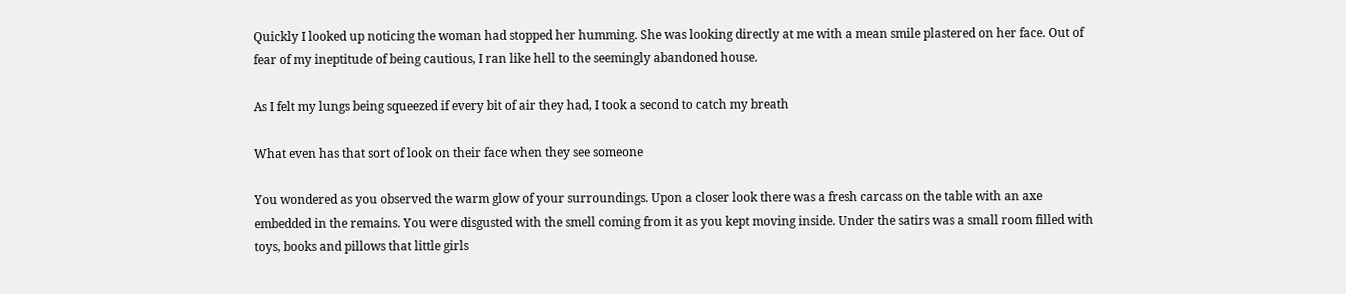Quickly I looked up noticing the woman had stopped her humming. She was looking directly at me with a mean smile plastered on her face. Out of fear of my ineptitude of being cautious, I ran like hell to the seemingly abandoned house.

As I felt my lungs being squeezed if every bit of air they had, I took a second to catch my breath

What even has that sort of look on their face when they see someone

You wondered as you observed the warm glow of your surroundings. Upon a closer look there was a fresh carcass on the table with an axe embedded in the remains. You were disgusted with the smell coming from it as you kept moving inside. Under the satirs was a small room filled with toys, books and pillows that little girls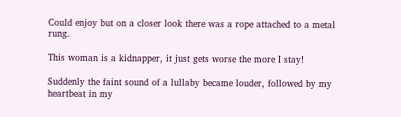Could enjoy but on a closer look there was a rope attached to a metal rung.

This woman is a kidnapper, it just gets worse the more I stay!

Suddenly the faint sound of a lullaby became louder, followed by my heartbeat in my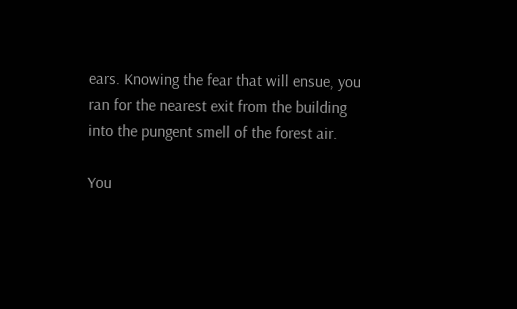ears. Knowing the fear that will ensue, you ran for the nearest exit from the building into the pungent smell of the forest air.

You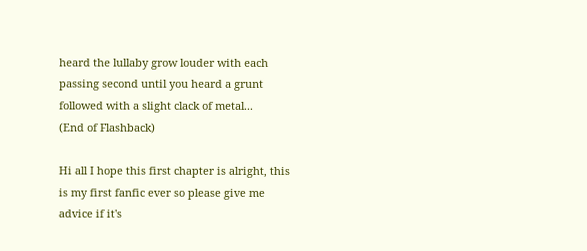heard the lullaby grow louder with each passing second until you heard a grunt followed with a slight clack of metal...
(End of Flashback)

Hi all I hope this first chapter is alright, this is my first fanfic ever so please give me advice if it's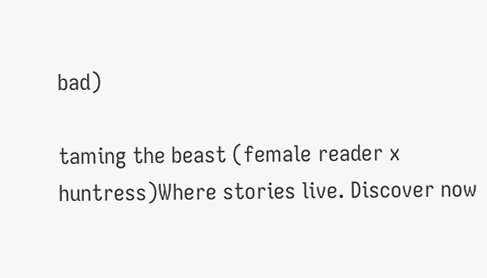bad)

taming the beast (female reader x huntress)Where stories live. Discover now